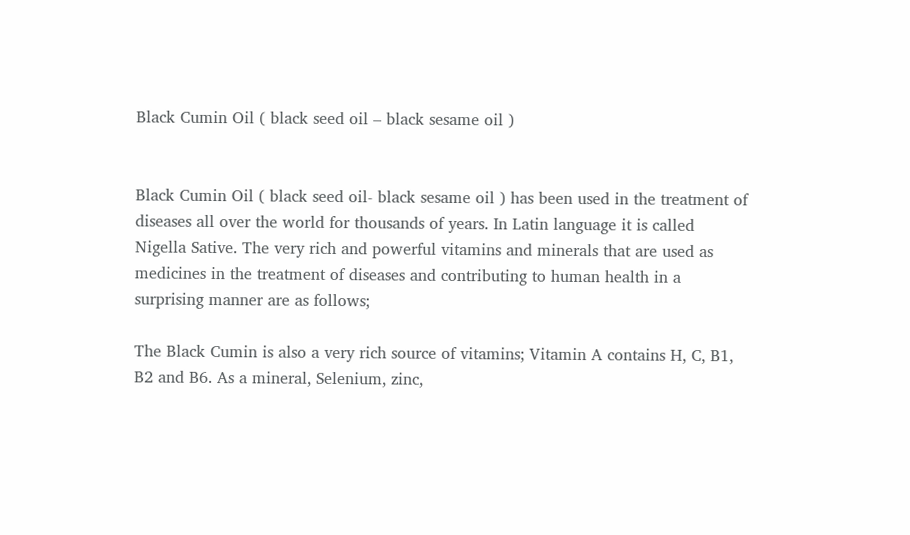Black Cumin Oil ( black seed oil – black sesame oil )


Black Cumin Oil ( black seed oil- black sesame oil ) has been used in the treatment of diseases all over the world for thousands of years. In Latin language it is called Nigella Sative. The very rich and powerful vitamins and minerals that are used as medicines in the treatment of diseases and contributing to human health in a surprising manner are as follows;

The Black Cumin is also a very rich source of vitamins; Vitamin A contains H, C, B1, B2 and B6. As a mineral, Selenium, zinc,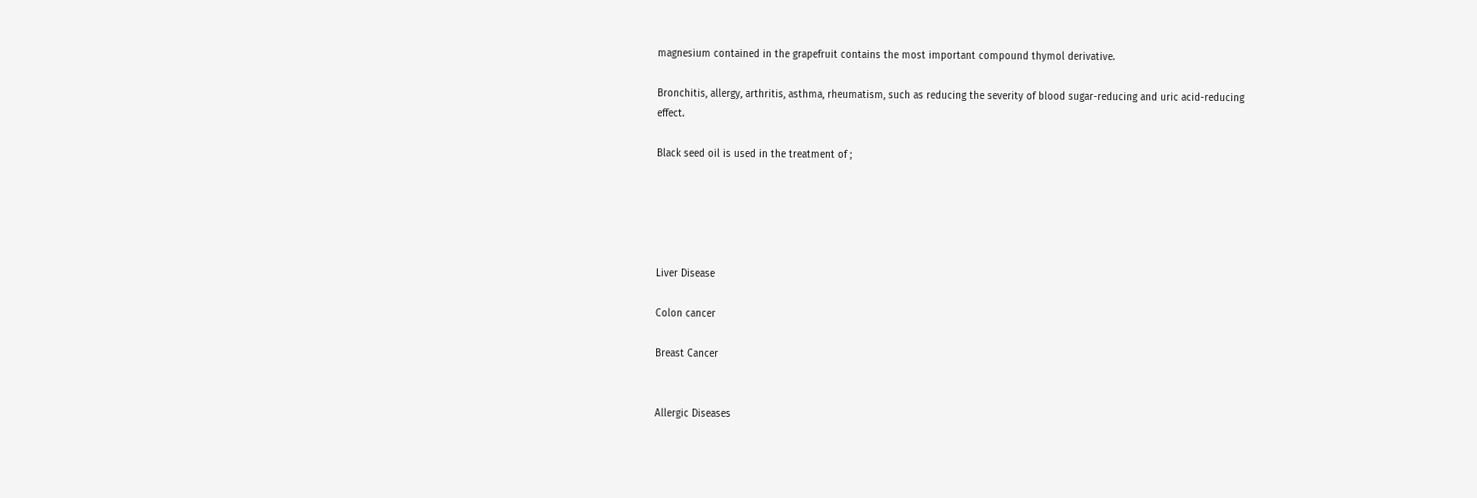magnesium contained in the grapefruit contains the most important compound thymol derivative.

Bronchitis, allergy, arthritis, asthma, rheumatism, such as reducing the severity of blood sugar-reducing and uric acid-reducing effect.

Black seed oil is used in the treatment of ;





Liver Disease

Colon cancer

Breast Cancer


Allergic Diseases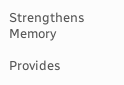Strengthens Memory

Provides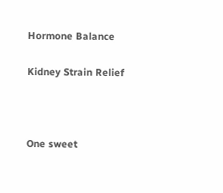Hormone Balance

Kidney Strain Relief



One sweet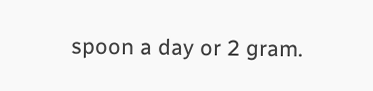spoon a day or 2 gram.